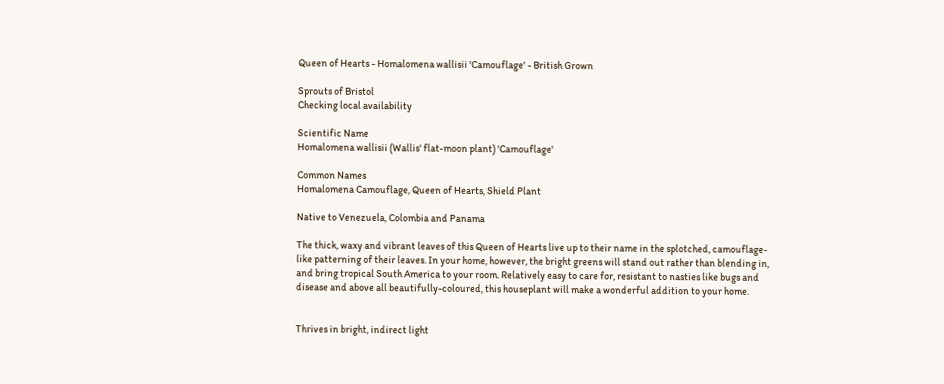Queen of Hearts - Homalomena wallisii 'Camouflage' - British Grown

Sprouts of Bristol
Checking local availability

Scientific Name
Homalomena wallisii (Wallis' flat-moon plant) 'Camouflage'

Common Names
Homalomena Camouflage, Queen of Hearts, Shield Plant

Native to Venezuela, Colombia and Panama

The thick, waxy and vibrant leaves of this Queen of Hearts live up to their name in the splotched, camouflage-like patterning of their leaves. In your home, however, the bright greens will stand out rather than blending in, and bring tropical South America to your room. Relatively easy to care for, resistant to nasties like bugs and disease and above all beautifully-coloured, this houseplant will make a wonderful addition to your home.


Thrives in bright, indirect light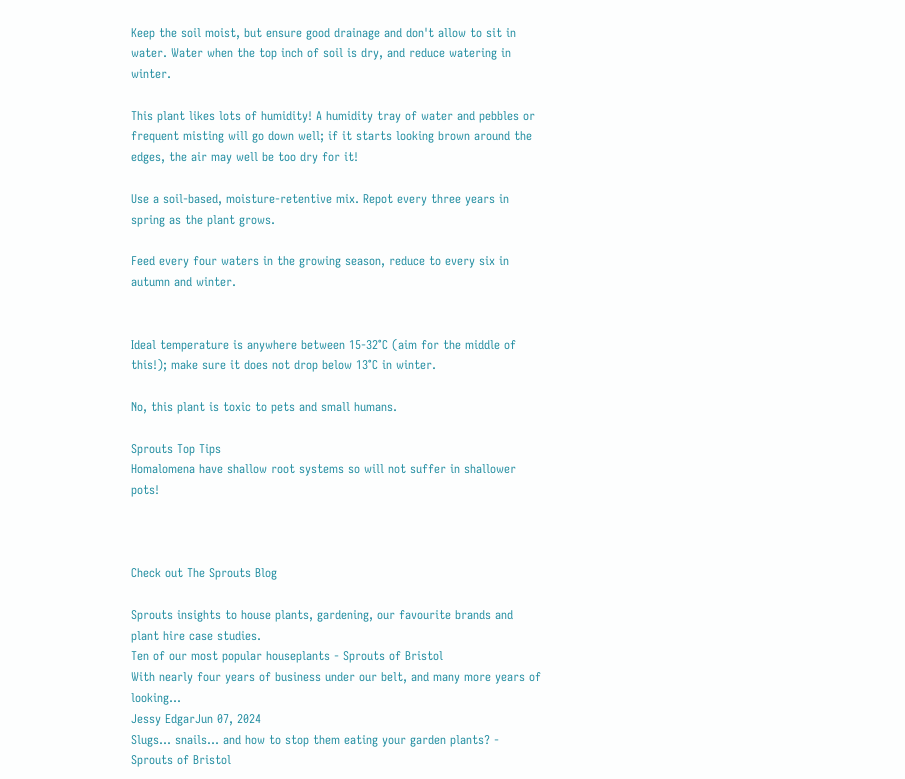Keep the soil moist, but ensure good drainage and don't allow to sit in water. Water when the top inch of soil is dry, and reduce watering in winter.

This plant likes lots of humidity! A humidity tray of water and pebbles or frequent misting will go down well; if it starts looking brown around the edges, the air may well be too dry for it!

Use a soil-based, moisture-retentive mix. Repot every three years in spring as the plant grows.

Feed every four waters in the growing season, reduce to every six in autumn and winter.


Ideal temperature is anywhere between 15-32°C (aim for the middle of this!); make sure it does not drop below 13°C in winter.

No, this plant is toxic to pets and small humans.

Sprouts Top Tips
Homalomena have shallow root systems so will not suffer in shallower pots!



Check out The Sprouts Blog

Sprouts insights to house plants, gardening, our favourite brands and plant hire case studies.
Ten of our most popular houseplants - Sprouts of Bristol
With nearly four years of business under our belt, and many more years of looking...
Jessy EdgarJun 07, 2024
Slugs… snails… and how to stop them eating your garden plants? - Sprouts of Bristol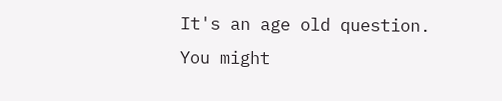It's an age old question. You might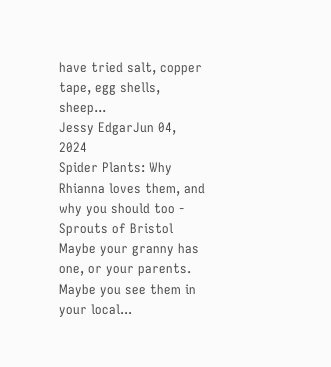have tried salt, copper tape, egg shells, sheep...
Jessy EdgarJun 04, 2024
Spider Plants: Why Rhianna loves them, and why you should too - Sprouts of Bristol
Maybe your granny has one, or your parents. Maybe you see them in your local...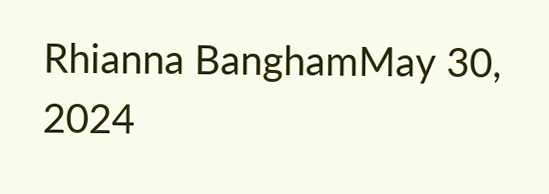Rhianna BanghamMay 30, 2024